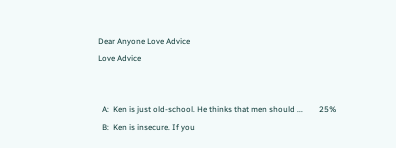Dear Anyone Love Advice
Love Advice


  A:  Ken is just old-school. He thinks that men should ...        25%
  B:  Ken is insecure. If you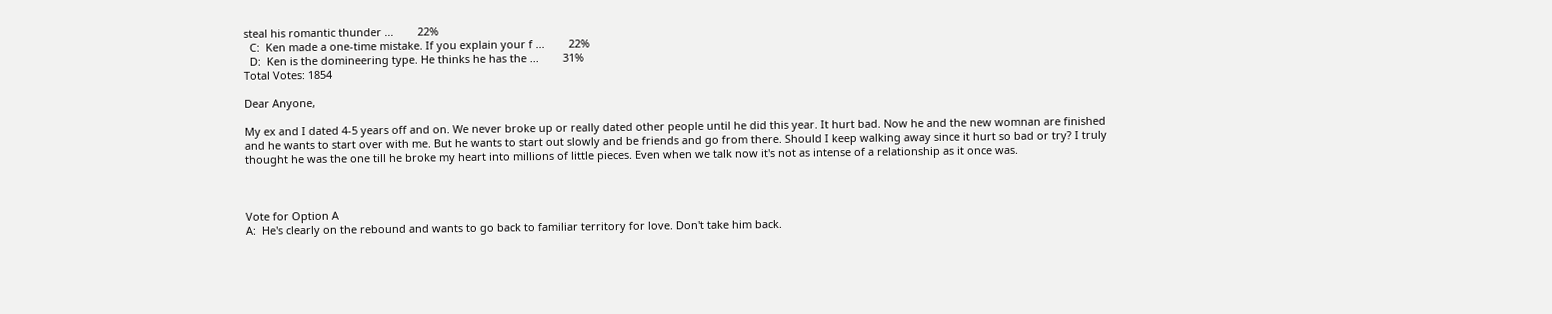steal his romantic thunder ...        22%
  C:  Ken made a one-time mistake. If you explain your f ...        22%
  D:  Ken is the domineering type. He thinks he has the ...        31%
Total Votes: 1854

Dear Anyone,

My ex and I dated 4-5 years off and on. We never broke up or really dated other people until he did this year. It hurt bad. Now he and the new womnan are finished and he wants to start over with me. But he wants to start out slowly and be friends and go from there. Should I keep walking away since it hurt so bad or try? I truly thought he was the one till he broke my heart into millions of little pieces. Even when we talk now it's not as intense of a relationship as it once was.



Vote for Option A
A:  He's clearly on the rebound and wants to go back to familiar territory for love. Don't take him back.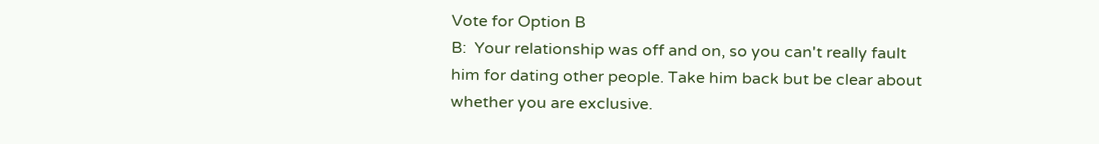Vote for Option B
B:  Your relationship was off and on, so you can't really fault him for dating other people. Take him back but be clear about whether you are exclusive.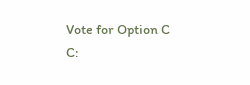Vote for Option C
C: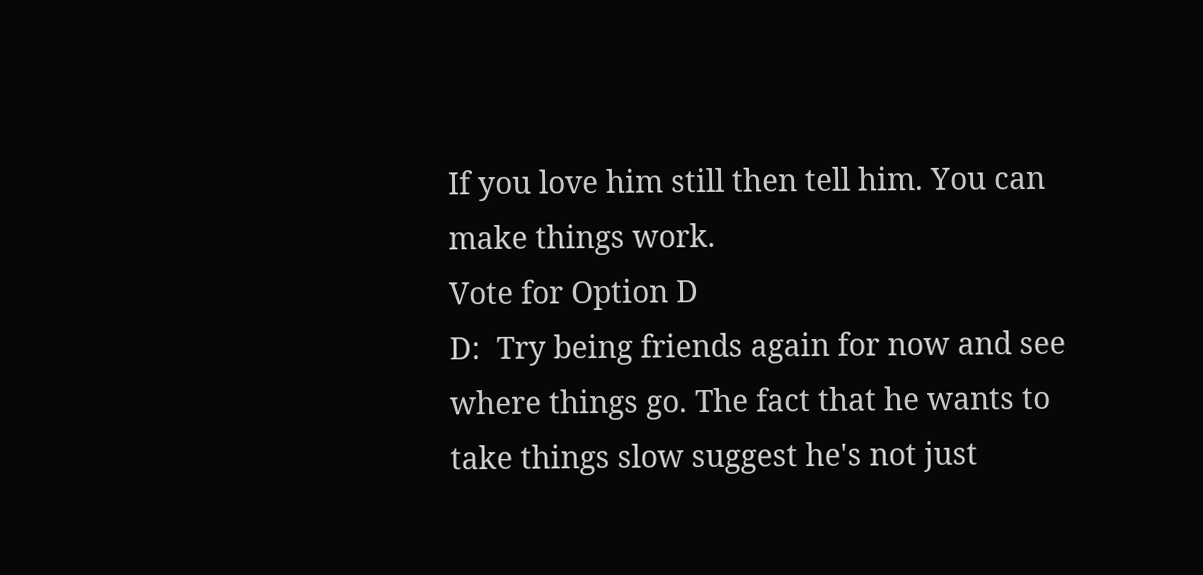If you love him still then tell him. You can make things work.
Vote for Option D
D:  Try being friends again for now and see where things go. The fact that he wants to take things slow suggest he's not just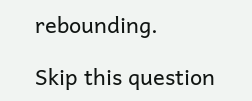rebounding.

Skip this question